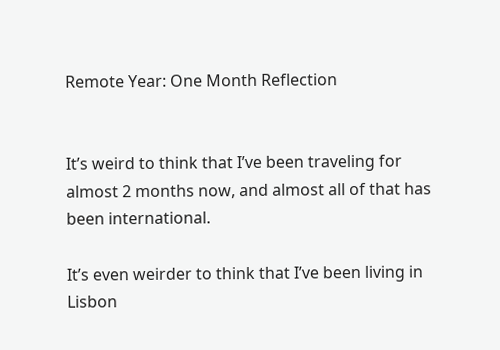Remote Year: One Month Reflection


It’s weird to think that I’ve been traveling for almost 2 months now, and almost all of that has been international.

It’s even weirder to think that I’ve been living in Lisbon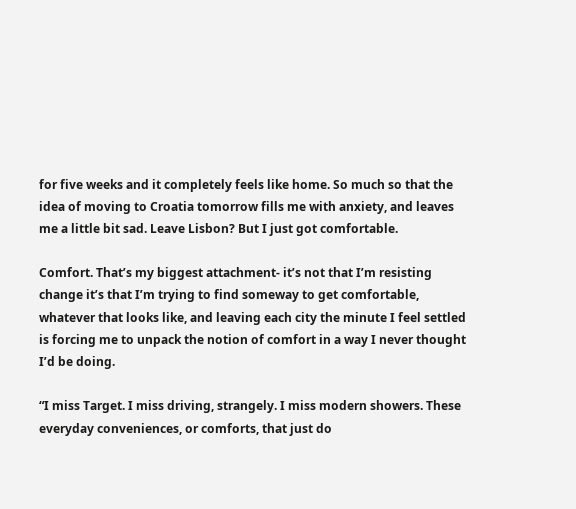for five weeks and it completely feels like home. So much so that the idea of moving to Croatia tomorrow fills me with anxiety, and leaves me a little bit sad. Leave Lisbon? But I just got comfortable.

Comfort. That’s my biggest attachment- it’s not that I’m resisting change it’s that I’m trying to find someway to get comfortable, whatever that looks like, and leaving each city the minute I feel settled is forcing me to unpack the notion of comfort in a way I never thought I’d be doing.

“I miss Target. I miss driving, strangely. I miss modern showers. These everyday conveniences, or comforts, that just do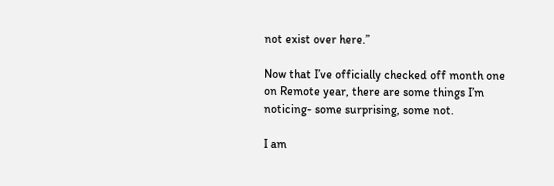not exist over here.”

Now that I’ve officially checked off month one on Remote year, there are some things I’m noticing- some surprising, some not.

I am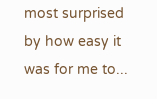most surprised by how easy it was for me to...